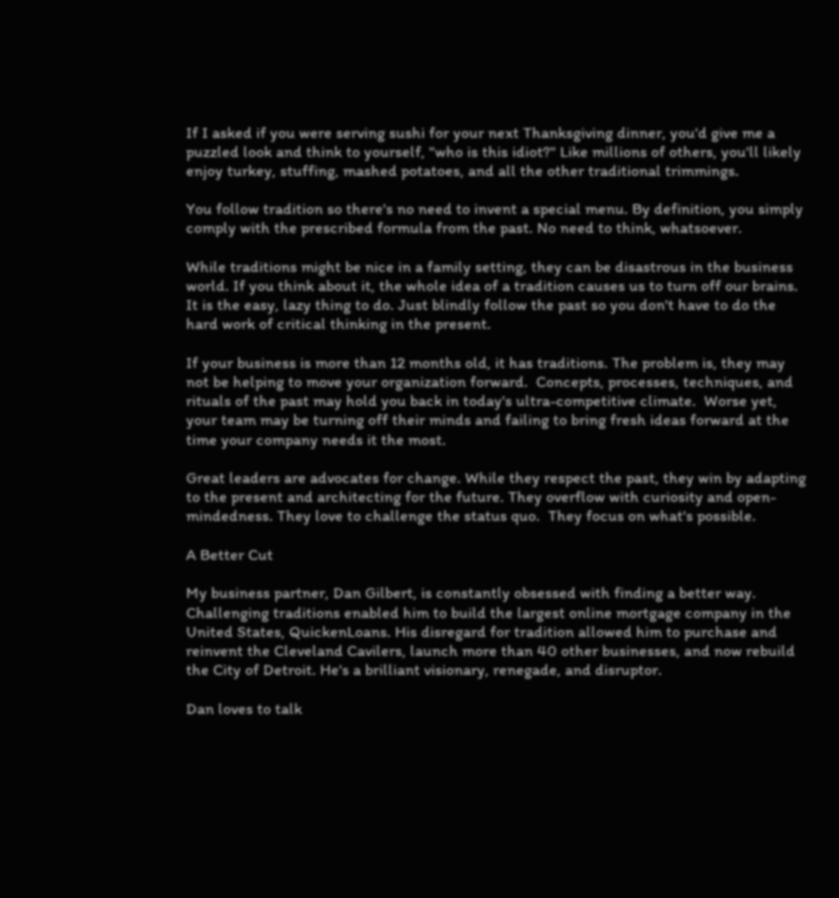If I asked if you were serving sushi for your next Thanksgiving dinner, you'd give me a puzzled look and think to yourself, "who is this idiot?" Like millions of others, you'll likely enjoy turkey, stuffing, mashed potatoes, and all the other traditional trimmings.

You follow tradition so there's no need to invent a special menu. By definition, you simply comply with the prescribed formula from the past. No need to think, whatsoever.

While traditions might be nice in a family setting, they can be disastrous in the business world. If you think about it, the whole idea of a tradition causes us to turn off our brains.  It is the easy, lazy thing to do. Just blindly follow the past so you don't have to do the hard work of critical thinking in the present.

If your business is more than 12 months old, it has traditions. The problem is, they may not be helping to move your organization forward.  Concepts, processes, techniques, and rituals of the past may hold you back in today's ultra-competitive climate.  Worse yet, your team may be turning off their minds and failing to bring fresh ideas forward at the time your company needs it the most.

Great leaders are advocates for change. While they respect the past, they win by adapting to the present and architecting for the future. They overflow with curiosity and open-mindedness. They love to challenge the status quo.  They focus on what's possible.

A Better Cut

My business partner, Dan Gilbert, is constantly obsessed with finding a better way. Challenging traditions enabled him to build the largest online mortgage company in the United States, QuickenLoans. His disregard for tradition allowed him to purchase and reinvent the Cleveland Cavilers, launch more than 40 other businesses, and now rebuild the City of Detroit. He's a brilliant visionary, renegade, and disruptor.

Dan loves to talk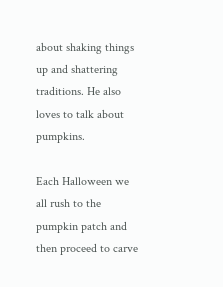about shaking things up and shattering traditions. He also loves to talk about pumpkins.

Each Halloween we all rush to the pumpkin patch and then proceed to carve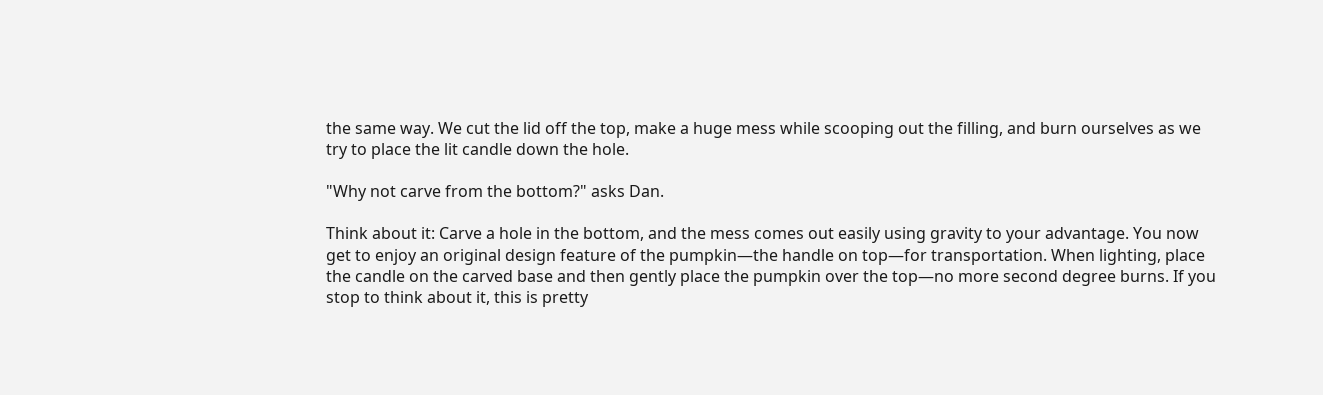the same way. We cut the lid off the top, make a huge mess while scooping out the filling, and burn ourselves as we try to place the lit candle down the hole.

"Why not carve from the bottom?" asks Dan.

Think about it: Carve a hole in the bottom, and the mess comes out easily using gravity to your advantage. You now get to enjoy an original design feature of the pumpkin—the handle on top—for transportation. When lighting, place the candle on the carved base and then gently place the pumpkin over the top—no more second degree burns. If you stop to think about it, this is pretty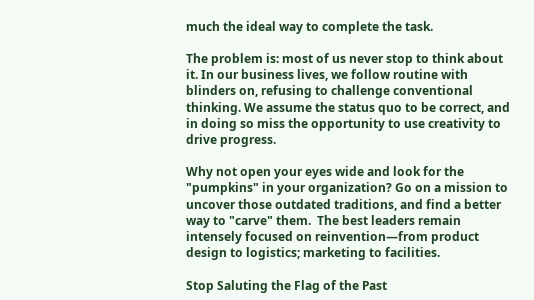much the ideal way to complete the task.

The problem is: most of us never stop to think about it. In our business lives, we follow routine with blinders on, refusing to challenge conventional thinking. We assume the status quo to be correct, and in doing so miss the opportunity to use creativity to drive progress.

Why not open your eyes wide and look for the "pumpkins" in your organization? Go on a mission to uncover those outdated traditions, and find a better way to "carve" them.  The best leaders remain intensely focused on reinvention—from product design to logistics; marketing to facilities.

Stop Saluting the Flag of the Past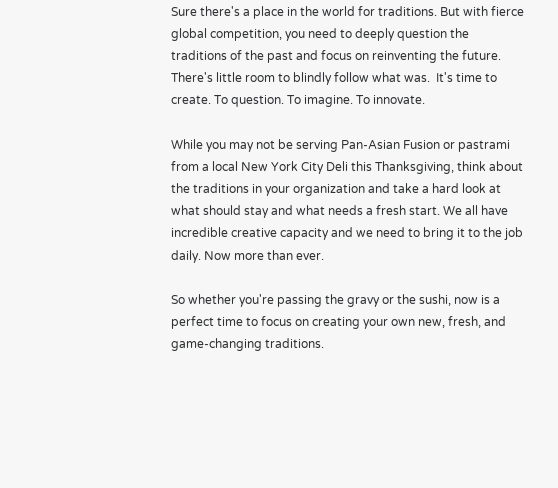Sure there's a place in the world for traditions. But with fierce global competition, you need to deeply question the traditions of the past and focus on reinventing the future. There's little room to blindly follow what was.  It's time to create. To question. To imagine. To innovate.

While you may not be serving Pan-Asian Fusion or pastrami from a local New York City Deli this Thanksgiving, think about the traditions in your organization and take a hard look at what should stay and what needs a fresh start. We all have incredible creative capacity and we need to bring it to the job daily. Now more than ever.

So whether you're passing the gravy or the sushi, now is a perfect time to focus on creating your own new, fresh, and game-changing traditions.